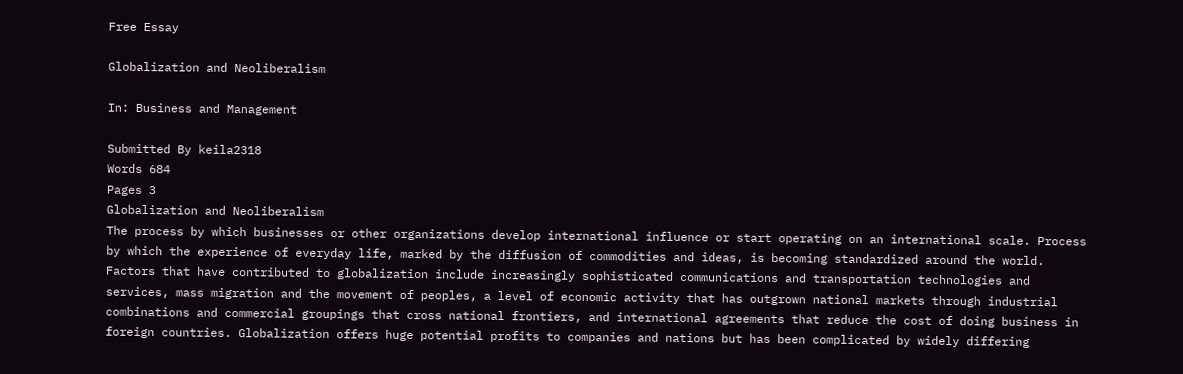Free Essay

Globalization and Neoliberalism

In: Business and Management

Submitted By keila2318
Words 684
Pages 3
Globalization and Neoliberalism
The process by which businesses or other organizations develop international influence or start operating on an international scale. Process by which the experience of everyday life, marked by the diffusion of commodities and ideas, is becoming standardized around the world. Factors that have contributed to globalization include increasingly sophisticated communications and transportation technologies and services, mass migration and the movement of peoples, a level of economic activity that has outgrown national markets through industrial combinations and commercial groupings that cross national frontiers, and international agreements that reduce the cost of doing business in foreign countries. Globalization offers huge potential profits to companies and nations but has been complicated by widely differing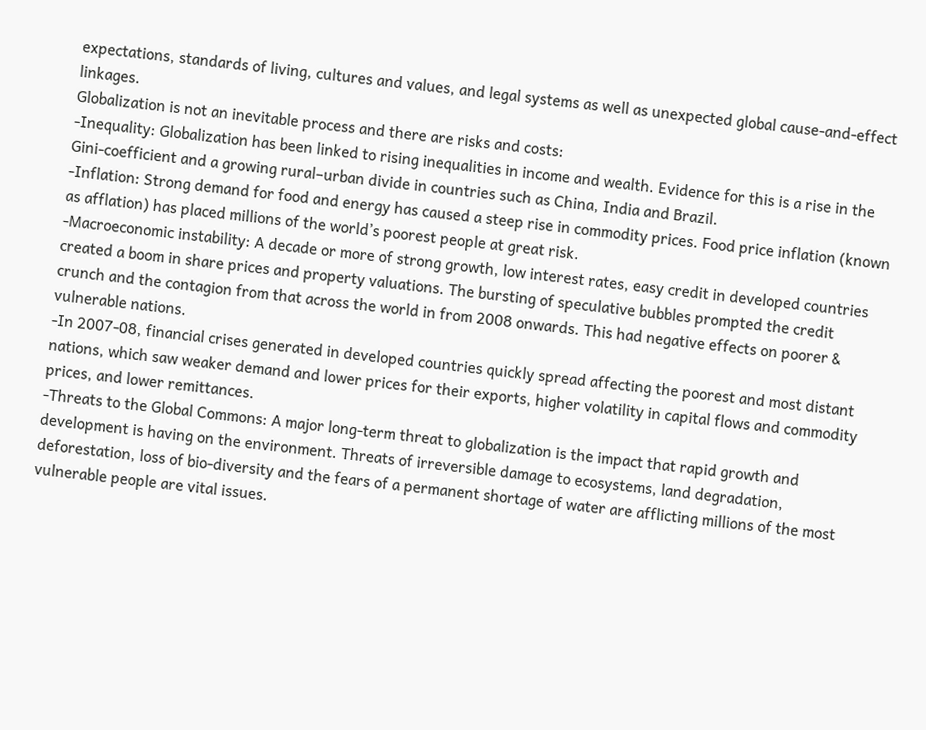expectations, standards of living, cultures and values, and legal systems as well as unexpected global cause-and-effect linkages.
Globalization is not an inevitable process and there are risks and costs:
-Inequality: Globalization has been linked to rising inequalities in income and wealth. Evidence for this is a rise in the Gini-coefficient and a growing rural–urban divide in countries such as China, India and Brazil.
-Inflation: Strong demand for food and energy has caused a steep rise in commodity prices. Food price inflation (known as afflation) has placed millions of the world’s poorest people at great risk.
-Macroeconomic instability: A decade or more of strong growth, low interest rates, easy credit in developed countries created a boom in share prices and property valuations. The bursting of speculative bubbles prompted the credit crunch and the contagion from that across the world in from 2008 onwards. This had negative effects on poorer & vulnerable nations.
-In 2007-08, financial crises generated in developed countries quickly spread affecting the poorest and most distant nations, which saw weaker demand and lower prices for their exports, higher volatility in capital flows and commodity prices, and lower remittances.
-Threats to the Global Commons: A major long-term threat to globalization is the impact that rapid growth and development is having on the environment. Threats of irreversible damage to ecosystems, land degradation, deforestation, loss of bio-diversity and the fears of a permanent shortage of water are afflicting millions of the most vulnerable people are vital issues.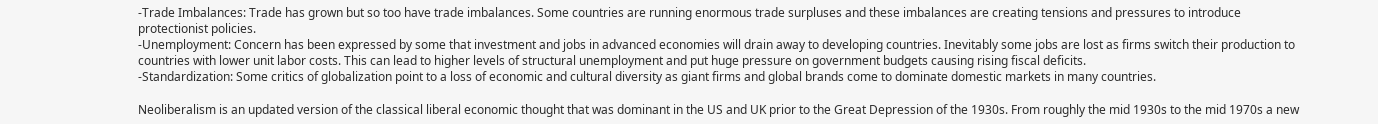-Trade Imbalances: Trade has grown but so too have trade imbalances. Some countries are running enormous trade surpluses and these imbalances are creating tensions and pressures to introduce protectionist policies.
-Unemployment: Concern has been expressed by some that investment and jobs in advanced economies will drain away to developing countries. Inevitably some jobs are lost as firms switch their production to countries with lower unit labor costs. This can lead to higher levels of structural unemployment and put huge pressure on government budgets causing rising fiscal deficits.
-Standardization: Some critics of globalization point to a loss of economic and cultural diversity as giant firms and global brands come to dominate domestic markets in many countries.

Neoliberalism is an updated version of the classical liberal economic thought that was dominant in the US and UK prior to the Great Depression of the 1930s. From roughly the mid 1930s to the mid 1970s a new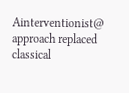Ainterventionist@ approach replaced classical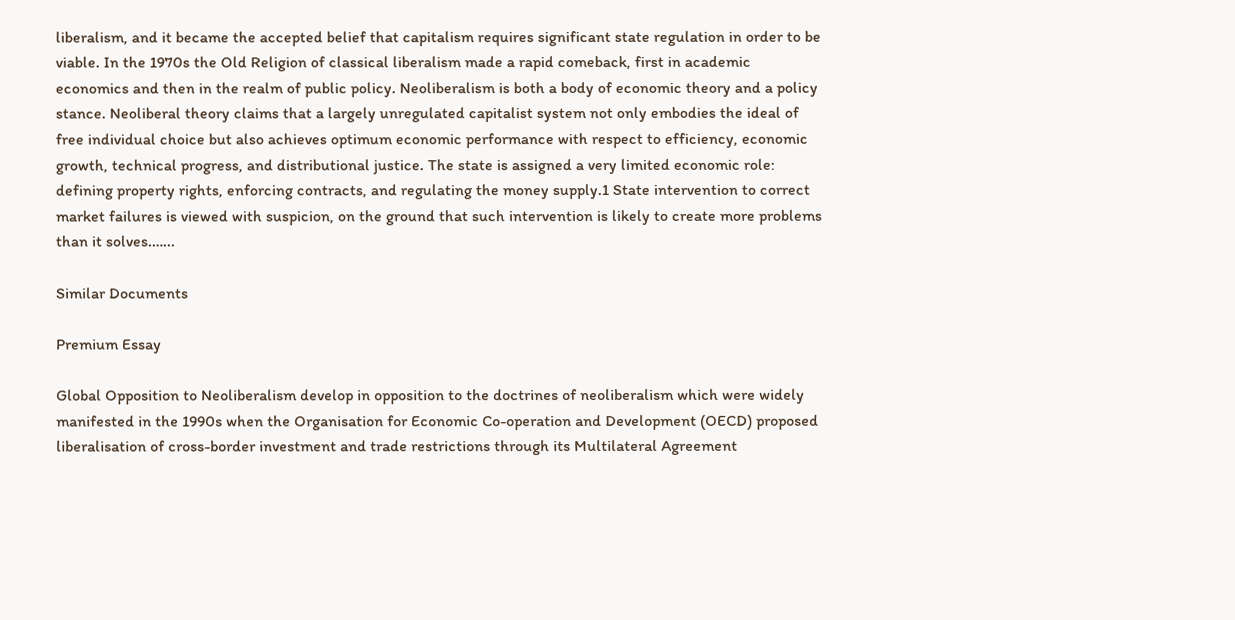liberalism, and it became the accepted belief that capitalism requires significant state regulation in order to be viable. In the 1970s the Old Religion of classical liberalism made a rapid comeback, first in academic economics and then in the realm of public policy. Neoliberalism is both a body of economic theory and a policy stance. Neoliberal theory claims that a largely unregulated capitalist system not only embodies the ideal of free individual choice but also achieves optimum economic performance with respect to efficiency, economic growth, technical progress, and distributional justice. The state is assigned a very limited economic role: defining property rights, enforcing contracts, and regulating the money supply.1 State intervention to correct market failures is viewed with suspicion, on the ground that such intervention is likely to create more problems than it solves.…...

Similar Documents

Premium Essay

Global Opposition to Neoliberalism develop in opposition to the doctrines of neoliberalism which were widely manifested in the 1990s when the Organisation for Economic Co-operation and Development (OECD) proposed liberalisation of cross-border investment and trade restrictions through its Multilateral Agreement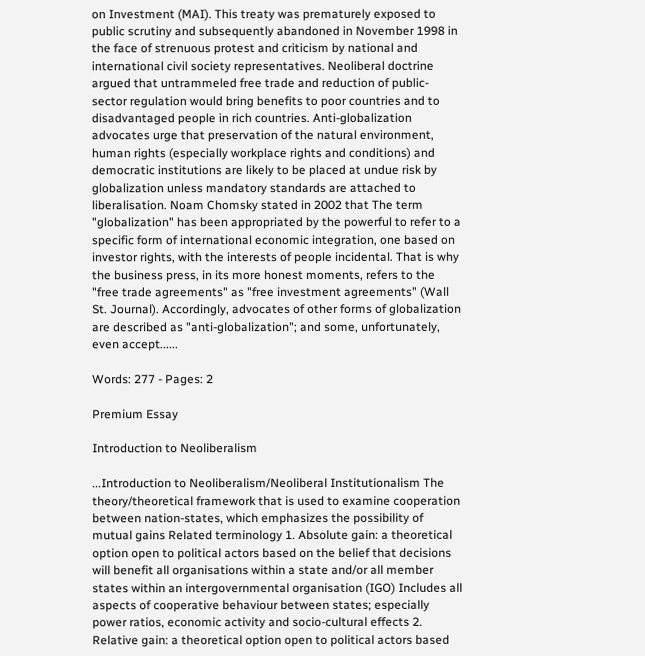on Investment (MAI). This treaty was prematurely exposed to public scrutiny and subsequently abandoned in November 1998 in the face of strenuous protest and criticism by national and international civil society representatives. Neoliberal doctrine argued that untrammeled free trade and reduction of public-sector regulation would bring benefits to poor countries and to disadvantaged people in rich countries. Anti-globalization advocates urge that preservation of the natural environment, human rights (especially workplace rights and conditions) and democratic institutions are likely to be placed at undue risk by globalization unless mandatory standards are attached to liberalisation. Noam Chomsky stated in 2002 that The term "globalization" has been appropriated by the powerful to refer to a specific form of international economic integration, one based on investor rights, with the interests of people incidental. That is why the business press, in its more honest moments, refers to the "free trade agreements" as "free investment agreements" (Wall St. Journal). Accordingly, advocates of other forms of globalization are described as "anti-globalization"; and some, unfortunately, even accept......

Words: 277 - Pages: 2

Premium Essay

Introduction to Neoliberalism

...Introduction to Neoliberalism/Neoliberal Institutionalism The theory/theoretical framework that is used to examine cooperation between nation-states, which emphasizes the possibility of mutual gains Related terminology 1. Absolute gain: a theoretical option open to political actors based on the belief that decisions will benefit all organisations within a state and/or all member states within an intergovernmental organisation (IGO) Includes all aspects of cooperative behaviour between states; especially power ratios, economic activity and socio-cultural effects 2. Relative gain: a theoretical option open to political actors based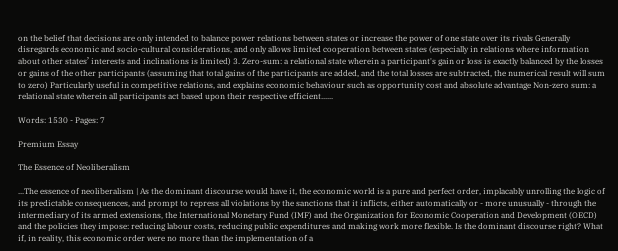on the belief that decisions are only intended to balance power relations between states or increase the power of one state over its rivals Generally disregards economic and socio-cultural considerations, and only allows limited cooperation between states (especially in relations where information about other states’ interests and inclinations is limited) 3. Zero-sum: a relational state wherein a participant's gain or loss is exactly balanced by the losses or gains of the other participants (assuming that total gains of the participants are added, and the total losses are subtracted, the numerical result will sum to zero) Particularly useful in competitive relations, and explains economic behaviour such as opportunity cost and absolute advantage Non-zero sum: a relational state wherein all participants act based upon their respective efficient......

Words: 1530 - Pages: 7

Premium Essay

The Essence of Neoliberalism

...The essence of neoliberalism | As the dominant discourse would have it, the economic world is a pure and perfect order, implacably unrolling the logic of its predictable consequences, and prompt to repress all violations by the sanctions that it inflicts, either automatically or - more unusually - through the intermediary of its armed extensions, the International Monetary Fund (IMF) and the Organization for Economic Cooperation and Development (OECD) and the policies they impose: reducing labour costs, reducing public expenditures and making work more flexible. Is the dominant discourse right? What if, in reality, this economic order were no more than the implementation of a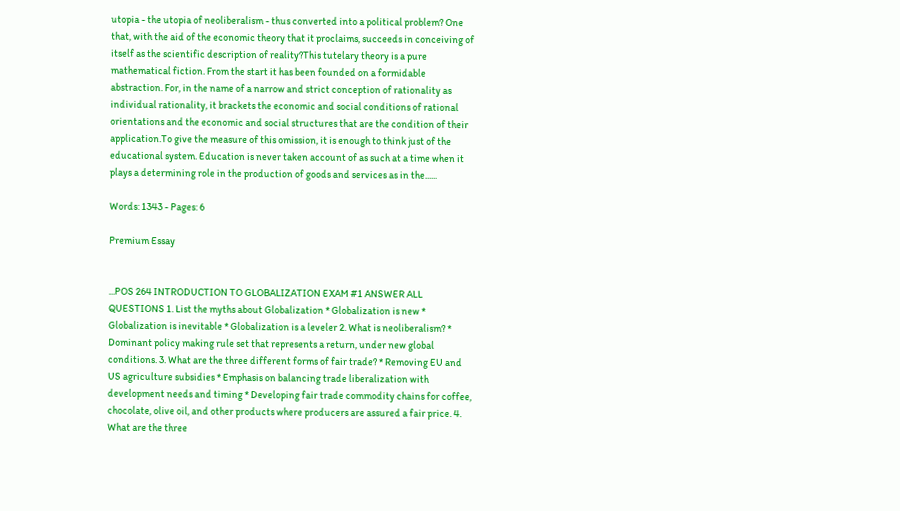utopia - the utopia of neoliberalism - thus converted into a political problem? One that, with the aid of the economic theory that it proclaims, succeeds in conceiving of itself as the scientific description of reality?This tutelary theory is a pure mathematical fiction. From the start it has been founded on a formidable abstraction. For, in the name of a narrow and strict conception of rationality as individual rationality, it brackets the economic and social conditions of rational orientations and the economic and social structures that are the condition of their application.To give the measure of this omission, it is enough to think just of the educational system. Education is never taken account of as such at a time when it plays a determining role in the production of goods and services as in the......

Words: 1343 - Pages: 6

Premium Essay


...POS 264 INTRODUCTION TO GLOBALIZATION EXAM #1 ANSWER ALL QUESTIONS 1. List the myths about Globalization * Globalization is new * Globalization is inevitable * Globalization is a leveler 2. What is neoliberalism? * Dominant policy making rule set that represents a return, under new global conditions. 3. What are the three different forms of fair trade? * Removing EU and US agriculture subsidies * Emphasis on balancing trade liberalization with development needs and timing * Developing fair trade commodity chains for coffee, chocolate, olive oil, and other products where producers are assured a fair price. 4. What are the three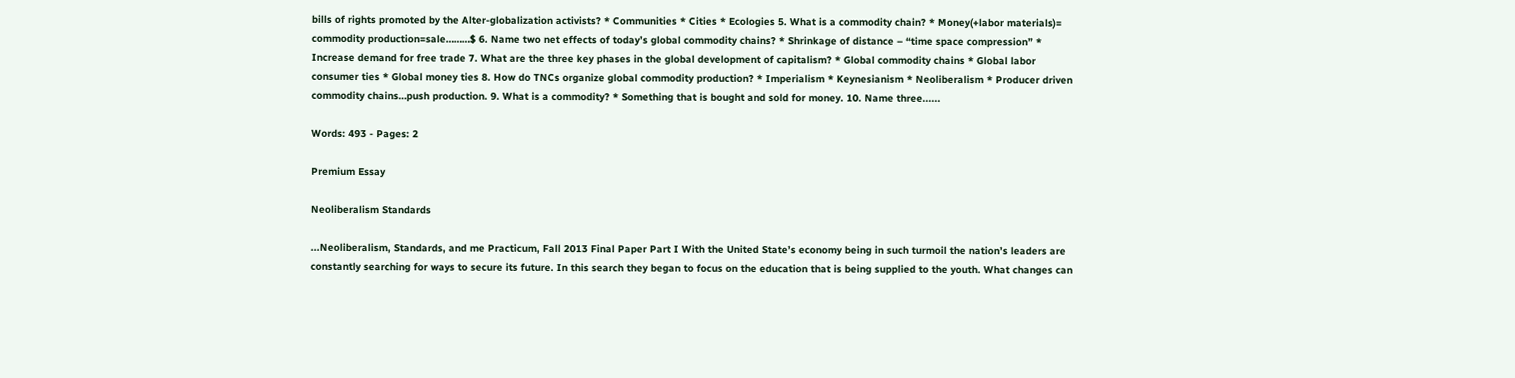bills of rights promoted by the Alter-globalization activists? * Communities * Cities * Ecologies 5. What is a commodity chain? * Money(+labor materials)= commodity production=sale………$ 6. Name two net effects of today’s global commodity chains? * Shrinkage of distance – “time space compression” * Increase demand for free trade 7. What are the three key phases in the global development of capitalism? * Global commodity chains * Global labor consumer ties * Global money ties 8. How do TNCs organize global commodity production? * Imperialism * Keynesianism * Neoliberalism * Producer driven commodity chains…push production. 9. What is a commodity? * Something that is bought and sold for money. 10. Name three......

Words: 493 - Pages: 2

Premium Essay

Neoliberalism Standards

...Neoliberalism, Standards, and me Practicum, Fall 2013 Final Paper Part I With the United State’s economy being in such turmoil the nation’s leaders are constantly searching for ways to secure its future. In this search they began to focus on the education that is being supplied to the youth. What changes can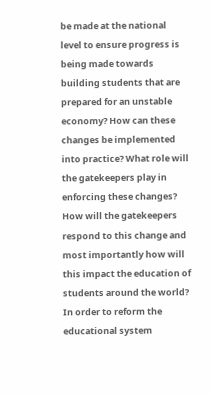be made at the national level to ensure progress is being made towards building students that are prepared for an unstable economy? How can these changes be implemented into practice? What role will the gatekeepers play in enforcing these changes? How will the gatekeepers respond to this change and most importantly how will this impact the education of students around the world? In order to reform the educational system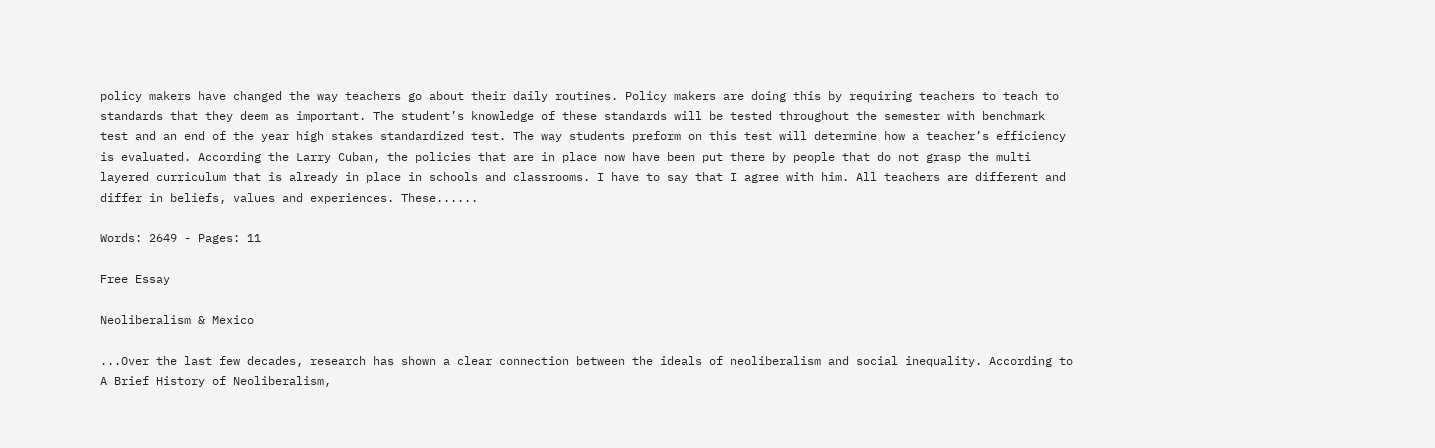policy makers have changed the way teachers go about their daily routines. Policy makers are doing this by requiring teachers to teach to standards that they deem as important. The student’s knowledge of these standards will be tested throughout the semester with benchmark test and an end of the year high stakes standardized test. The way students preform on this test will determine how a teacher’s efficiency is evaluated. According the Larry Cuban, the policies that are in place now have been put there by people that do not grasp the multi layered curriculum that is already in place in schools and classrooms. I have to say that I agree with him. All teachers are different and differ in beliefs, values and experiences. These......

Words: 2649 - Pages: 11

Free Essay

Neoliberalism & Mexico

...Over the last few decades, research has shown a clear connection between the ideals of neoliberalism and social inequality. According to A Brief History of Neoliberalism,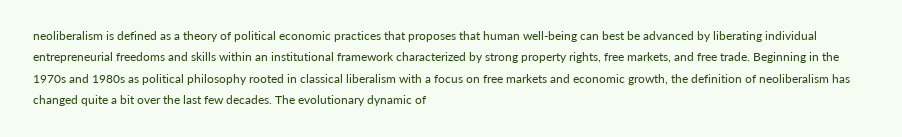neoliberalism is defined as a theory of political economic practices that proposes that human well-being can best be advanced by liberating individual entrepreneurial freedoms and skills within an institutional framework characterized by strong property rights, free markets, and free trade. Beginning in the 1970s and 1980s as political philosophy rooted in classical liberalism with a focus on free markets and economic growth, the definition of neoliberalism has changed quite a bit over the last few decades. The evolutionary dynamic of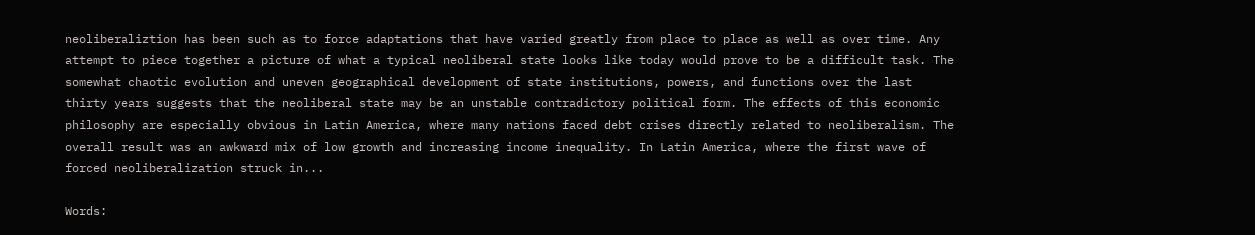neoliberaliztion has been such as to force adaptations that have varied greatly from place to place as well as over time. Any attempt to piece together a picture of what a typical neoliberal state looks like today would prove to be a difficult task. The somewhat chaotic evolution and uneven geographical development of state institutions, powers, and functions over the last thirty years suggests that the neoliberal state may be an unstable contradictory political form. The effects of this economic philosophy are especially obvious in Latin America, where many nations faced debt crises directly related to neoliberalism. The overall result was an awkward mix of low growth and increasing income inequality. In Latin America, where the first wave of forced neoliberalization struck in...

Words: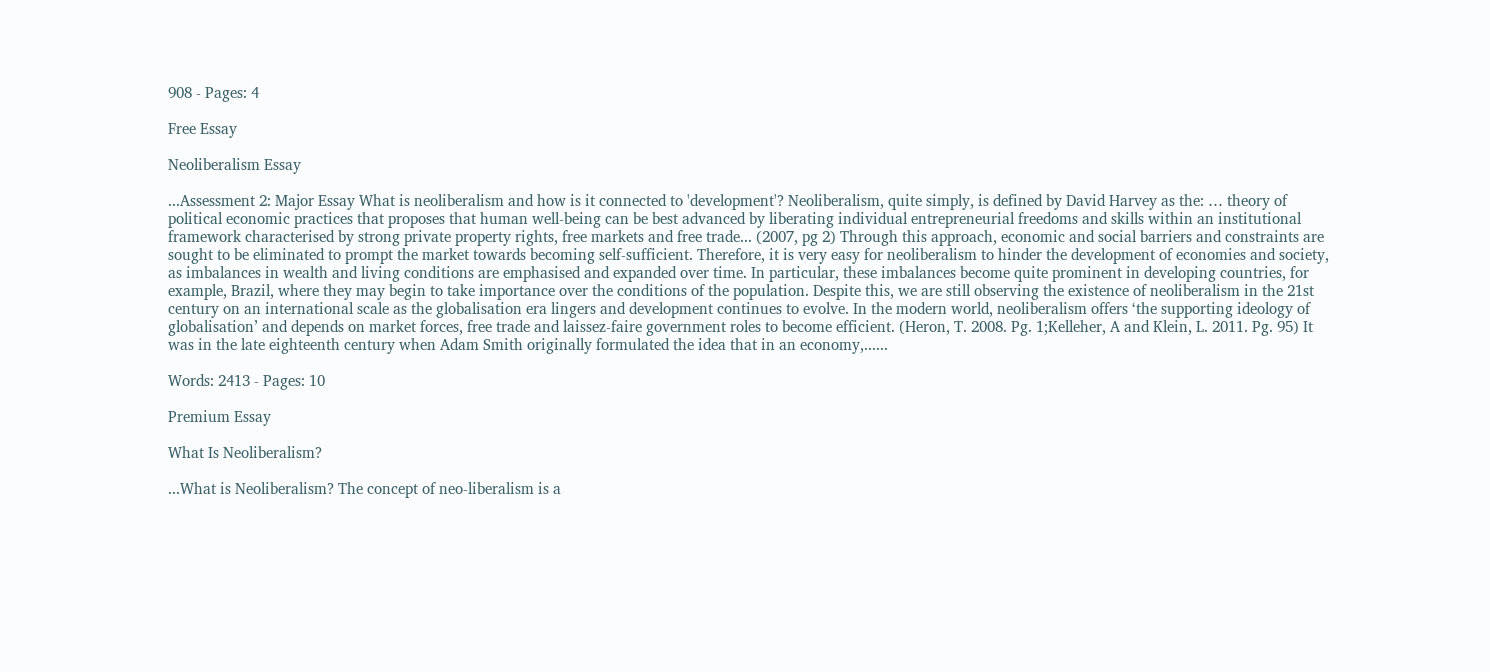908 - Pages: 4

Free Essay

Neoliberalism Essay

...Assessment 2: Major Essay What is neoliberalism and how is it connected to 'development'? Neoliberalism, quite simply, is defined by David Harvey as the: … theory of political economic practices that proposes that human well-being can be best advanced by liberating individual entrepreneurial freedoms and skills within an institutional framework characterised by strong private property rights, free markets and free trade... (2007, pg 2) Through this approach, economic and social barriers and constraints are sought to be eliminated to prompt the market towards becoming self-sufficient. Therefore, it is very easy for neoliberalism to hinder the development of economies and society, as imbalances in wealth and living conditions are emphasised and expanded over time. In particular, these imbalances become quite prominent in developing countries, for example, Brazil, where they may begin to take importance over the conditions of the population. Despite this, we are still observing the existence of neoliberalism in the 21st century on an international scale as the globalisation era lingers and development continues to evolve. In the modern world, neoliberalism offers ‘the supporting ideology of globalisation’ and depends on market forces, free trade and laissez-faire government roles to become efficient. (Heron, T. 2008. Pg. 1;Kelleher, A and Klein, L. 2011. Pg. 95) It was in the late eighteenth century when Adam Smith originally formulated the idea that in an economy,......

Words: 2413 - Pages: 10

Premium Essay

What Is Neoliberalism?

...What is Neoliberalism? The concept of neo-liberalism is a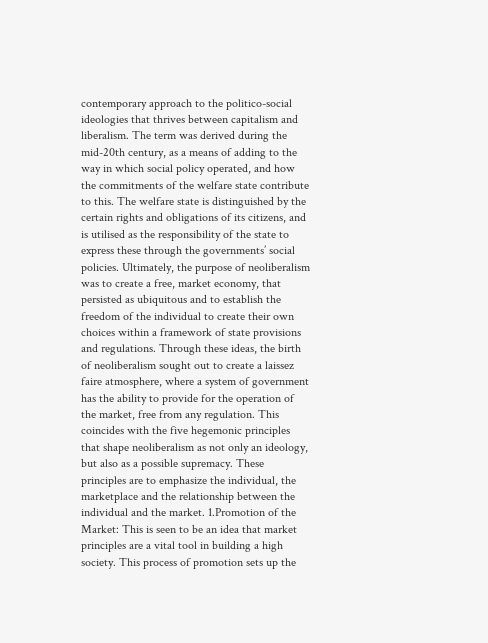contemporary approach to the politico-social ideologies that thrives between capitalism and liberalism. The term was derived during the mid-20th century, as a means of adding to the way in which social policy operated, and how the commitments of the welfare state contribute to this. The welfare state is distinguished by the certain rights and obligations of its citizens, and is utilised as the responsibility of the state to express these through the governments’ social policies. Ultimately, the purpose of neoliberalism was to create a free, market economy, that persisted as ubiquitous and to establish the freedom of the individual to create their own choices within a framework of state provisions and regulations. Through these ideas, the birth of neoliberalism sought out to create a laissez faire atmosphere, where a system of government has the ability to provide for the operation of the market, free from any regulation. This coincides with the five hegemonic principles that shape neoliberalism as not only an ideology, but also as a possible supremacy. These principles are to emphasize the individual, the marketplace and the relationship between the individual and the market. 1.Promotion of the Market: This is seen to be an idea that market principles are a vital tool in building a high society. This process of promotion sets up the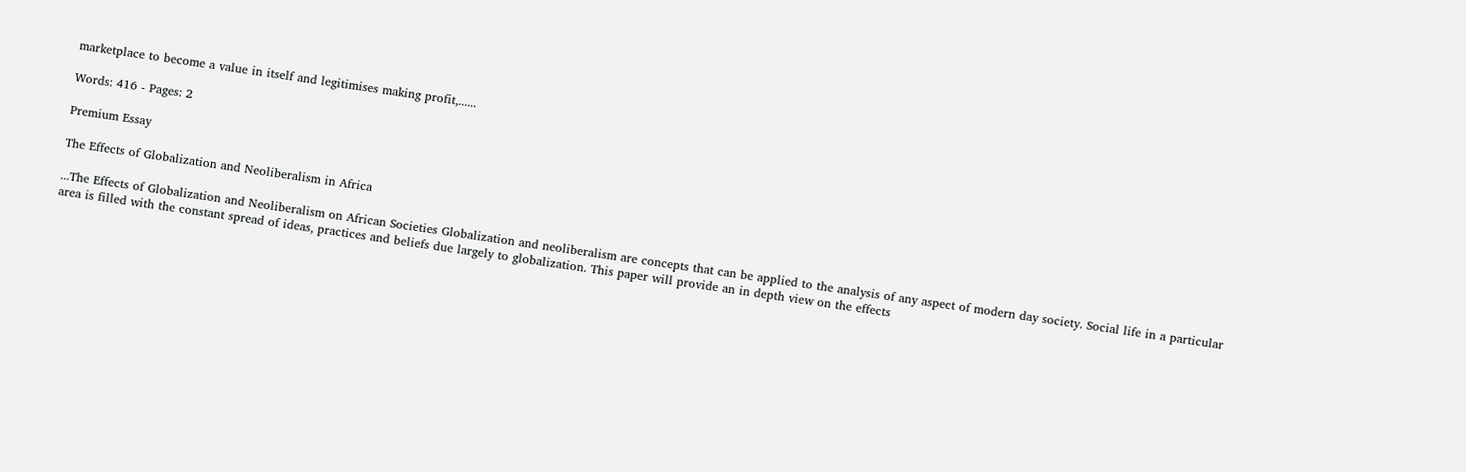marketplace to become a value in itself and legitimises making profit,......

Words: 416 - Pages: 2

Premium Essay

The Effects of Globalization and Neoliberalism in Africa

...The Effects of Globalization and Neoliberalism on African Societies Globalization and neoliberalism are concepts that can be applied to the analysis of any aspect of modern day society. Social life in a particular area is filled with the constant spread of ideas, practices and beliefs due largely to globalization. This paper will provide an in depth view on the effects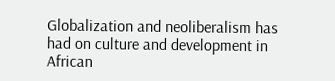Globalization and neoliberalism has had on culture and development in African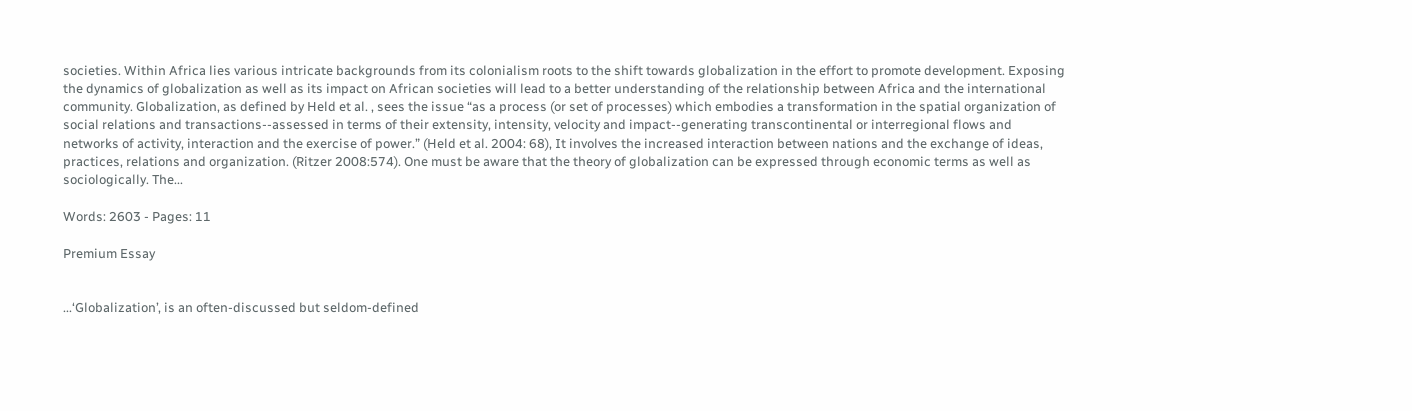societies. Within Africa lies various intricate backgrounds from its colonialism roots to the shift towards globalization in the effort to promote development. Exposing the dynamics of globalization as well as its impact on African societies will lead to a better understanding of the relationship between Africa and the international community. Globalization, as defined by Held et al. , sees the issue “as a process (or set of processes) which embodies a transformation in the spatial organization of social relations and transactions--assessed in terms of their extensity, intensity, velocity and impact--generating transcontinental or interregional flows and networks of activity, interaction and the exercise of power.” (Held et al. 2004: 68), It involves the increased interaction between nations and the exchange of ideas, practices, relations and organization. (Ritzer 2008:574). One must be aware that the theory of globalization can be expressed through economic terms as well as sociologically. The...

Words: 2603 - Pages: 11

Premium Essay


...‘Globalization’, is an often-discussed but seldom-defined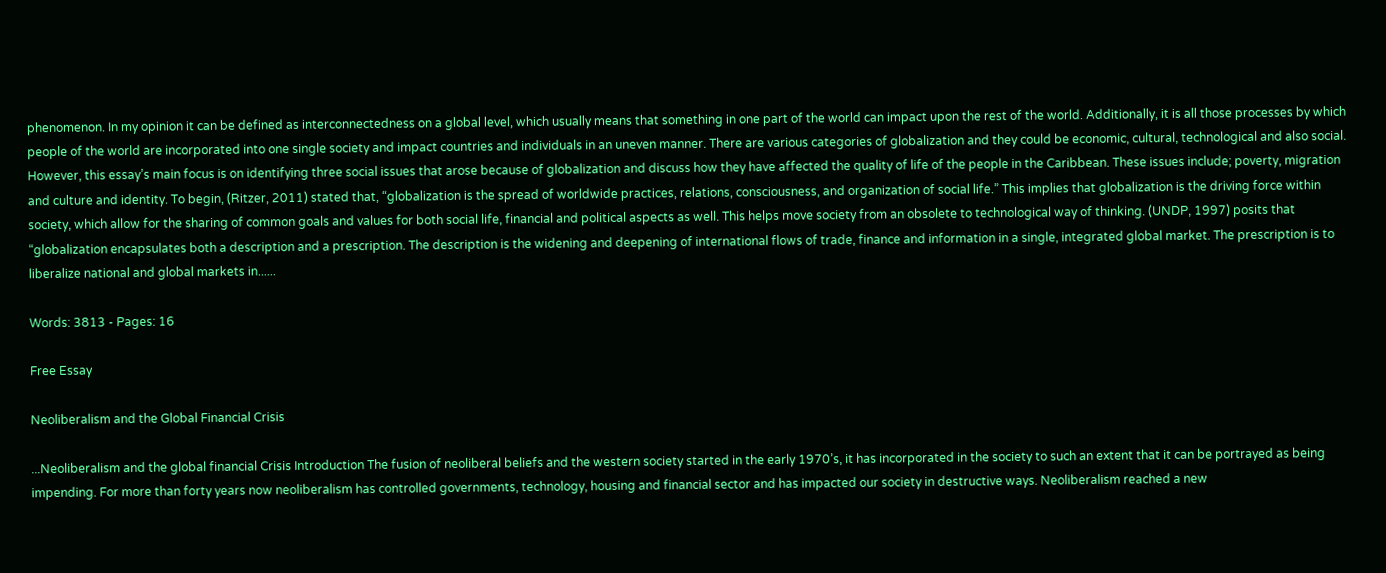phenomenon. In my opinion it can be defined as interconnectedness on a global level, which usually means that something in one part of the world can impact upon the rest of the world. Additionally, it is all those processes by which people of the world are incorporated into one single society and impact countries and individuals in an uneven manner. There are various categories of globalization and they could be economic, cultural, technological and also social. However, this essay’s main focus is on identifying three social issues that arose because of globalization and discuss how they have affected the quality of life of the people in the Caribbean. These issues include; poverty, migration and culture and identity. To begin, (Ritzer, 2011) stated that, “globalization is the spread of worldwide practices, relations, consciousness, and organization of social life.” This implies that globalization is the driving force within society, which allow for the sharing of common goals and values for both social life, financial and political aspects as well. This helps move society from an obsolete to technological way of thinking. (UNDP, 1997) posits that “globalization encapsulates both a description and a prescription. The description is the widening and deepening of international flows of trade, finance and information in a single, integrated global market. The prescription is to liberalize national and global markets in......

Words: 3813 - Pages: 16

Free Essay

Neoliberalism and the Global Financial Crisis

...Neoliberalism and the global financial Crisis Introduction The fusion of neoliberal beliefs and the western society started in the early 1970’s, it has incorporated in the society to such an extent that it can be portrayed as being impending. For more than forty years now neoliberalism has controlled governments, technology, housing and financial sector and has impacted our society in destructive ways. Neoliberalism reached a new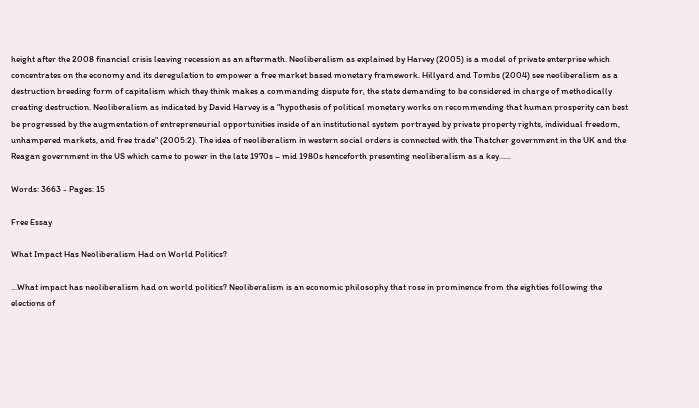height after the 2008 financial crisis leaving recession as an aftermath. Neoliberalism as explained by Harvey (2005) is a model of private enterprise which concentrates on the economy and its deregulation to empower a free market based monetary framework. Hillyard and Tombs (2004) see neoliberalism as a destruction breeding form of capitalism which they think makes a commanding dispute for, the state demanding to be considered in charge of methodically creating destruction. Neoliberalism as indicated by David Harvey is a "hypothesis of political monetary works on recommending that human prosperity can best be progressed by the augmentation of entrepreneurial opportunities inside of an institutional system portrayed by private property rights, individual freedom, unhampered markets, and free trade" (2005:2). The idea of neoliberalism in western social orders is connected with the Thatcher government in the UK and the Reagan government in the US which came to power in the late 1970s – mid 1980s henceforth presenting neoliberalism as a key......

Words: 3663 - Pages: 15

Free Essay

What Impact Has Neoliberalism Had on World Politics?

...What impact has neoliberalism had on world politics? Neoliberalism is an economic philosophy that rose in prominence from the eighties following the elections of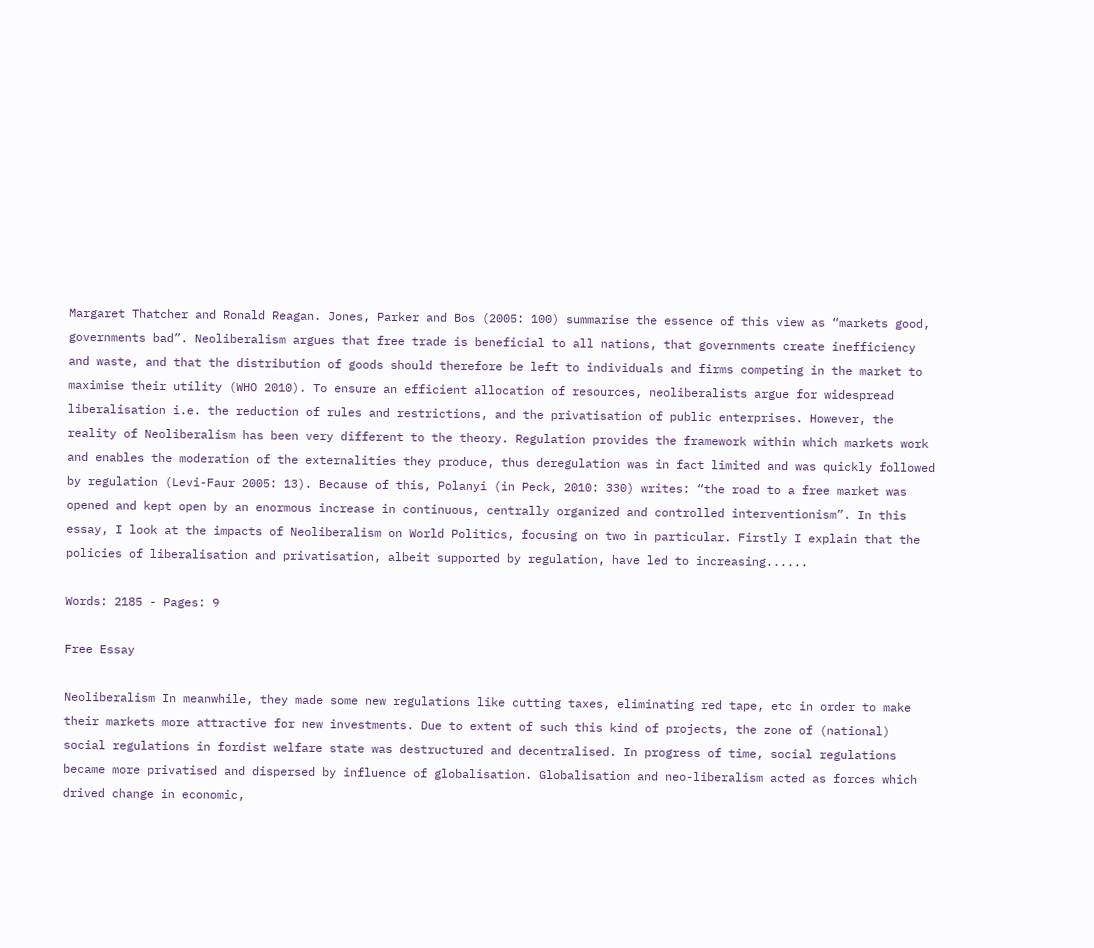Margaret Thatcher and Ronald Reagan. Jones, Parker and Bos (2005: 100) summarise the essence of this view as “markets good, governments bad”. Neoliberalism argues that free trade is beneficial to all nations, that governments create inefficiency and waste, and that the distribution of goods should therefore be left to individuals and firms competing in the market to maximise their utility (WHO 2010). To ensure an efficient allocation of resources, neoliberalists argue for widespread liberalisation i.e. the reduction of rules and restrictions, and the privatisation of public enterprises. However, the reality of Neoliberalism has been very different to the theory. Regulation provides the framework within which markets work and enables the moderation of the externalities they produce, thus deregulation was in fact limited and was quickly followed by regulation (Levi-Faur 2005: 13). Because of this, Polanyi (in Peck, 2010: 330) writes: “the road to a free market was opened and kept open by an enormous increase in continuous, centrally organized and controlled interventionism”. In this essay, I look at the impacts of Neoliberalism on World Politics, focusing on two in particular. Firstly I explain that the policies of liberalisation and privatisation, albeit supported by regulation, have led to increasing......

Words: 2185 - Pages: 9

Free Essay

Neoliberalism In meanwhile, they made some new regulations like cutting taxes, eliminating red tape, etc in order to make their markets more attractive for new investments. Due to extent of such this kind of projects, the zone of (national) social regulations in fordist welfare state was destructured and decentralised. In progress of time, social regulations became more privatised and dispersed by influence of globalisation. Globalisation and neo-liberalism acted as forces which drived change in economic,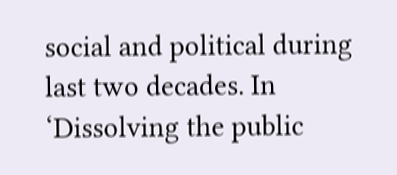social and political during last two decades. In ‘Dissolving the public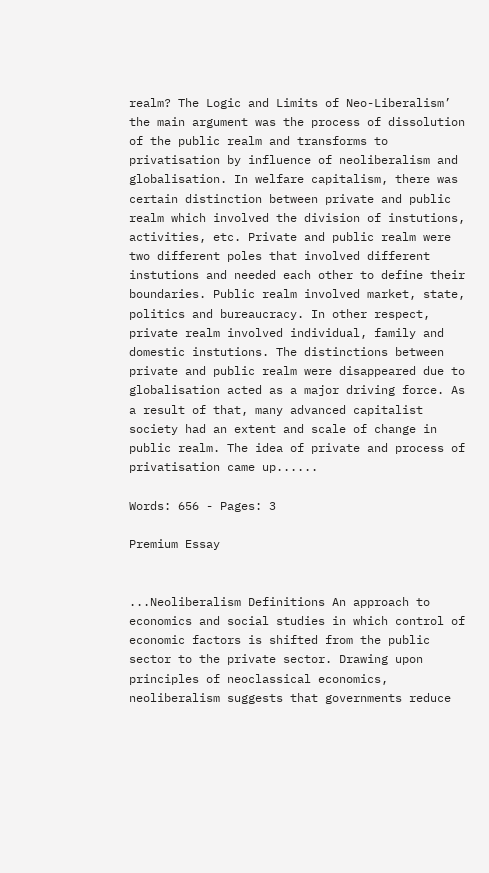realm? The Logic and Limits of Neo-Liberalism’ the main argument was the process of dissolution of the public realm and transforms to privatisation by influence of neoliberalism and globalisation. In welfare capitalism, there was certain distinction between private and public realm which involved the division of instutions, activities, etc. Private and public realm were two different poles that involved different instutions and needed each other to define their boundaries. Public realm involved market, state, politics and bureaucracy. In other respect, private realm involved individual, family and domestic instutions. The distinctions between private and public realm were disappeared due to globalisation acted as a major driving force. As a result of that, many advanced capitalist society had an extent and scale of change in public realm. The idea of private and process of privatisation came up......

Words: 656 - Pages: 3

Premium Essay


...Neoliberalism Definitions An approach to economics and social studies in which control of economic factors is shifted from the public sector to the private sector. Drawing upon principles of neoclassical economics, neoliberalism suggests that governments reduce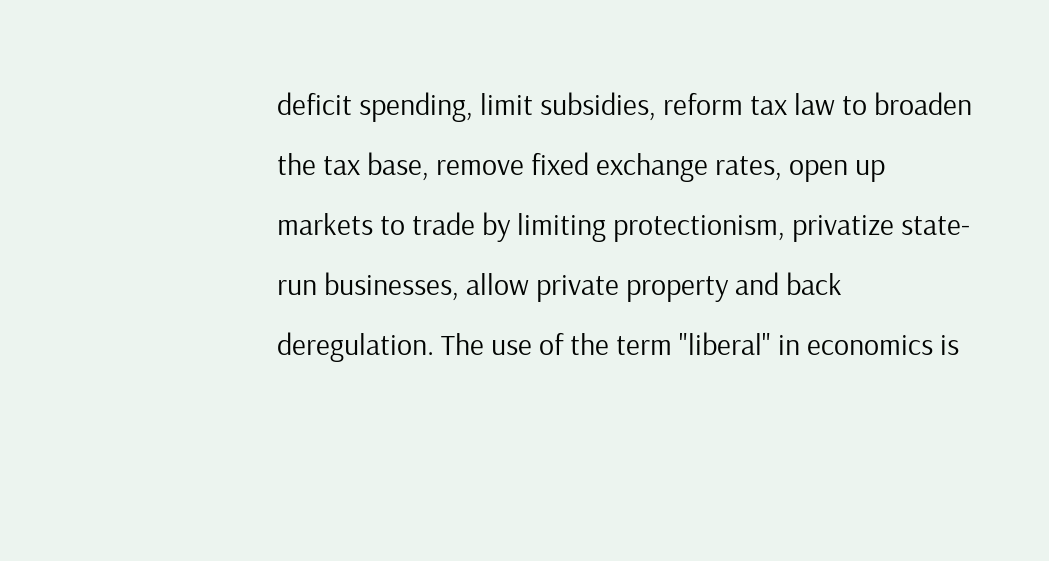deficit spending, limit subsidies, reform tax law to broaden the tax base, remove fixed exchange rates, open up markets to trade by limiting protectionism, privatize state-run businesses, allow private property and back deregulation. The use of the term "liberal" in economics is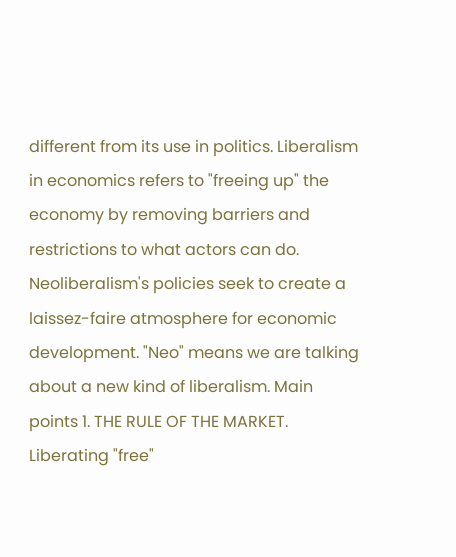different from its use in politics. Liberalism in economics refers to "freeing up" the economy by removing barriers and restrictions to what actors can do. Neoliberalism's policies seek to create a laissez-faire atmosphere for economic development. "Neo" means we are talking about a new kind of liberalism. Main points 1. THE RULE OF THE MARKET. Liberating "free"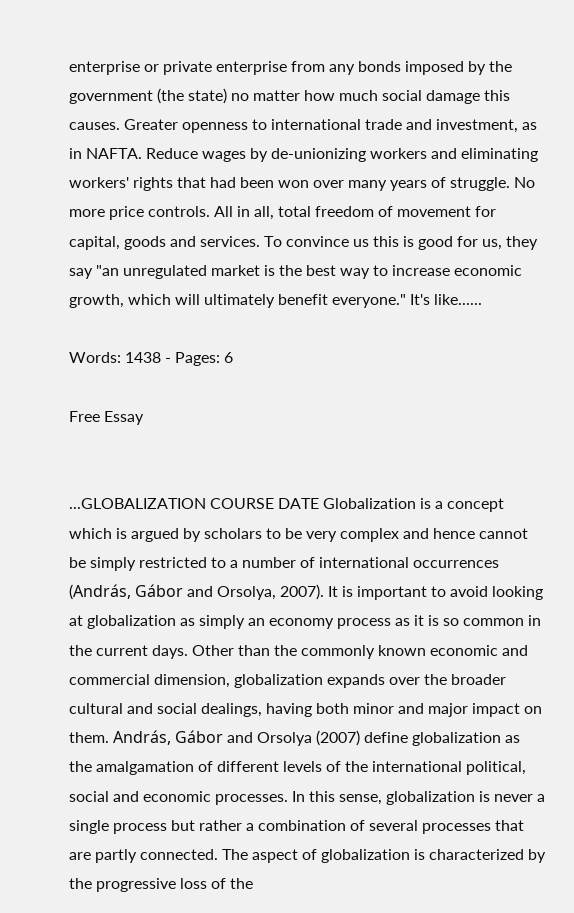enterprise or private enterprise from any bonds imposed by the government (the state) no matter how much social damage this causes. Greater openness to international trade and investment, as in NAFTA. Reduce wages by de-unionizing workers and eliminating workers' rights that had been won over many years of struggle. No more price controls. All in all, total freedom of movement for capital, goods and services. To convince us this is good for us, they say "an unregulated market is the best way to increase economic growth, which will ultimately benefit everyone." It's like......

Words: 1438 - Pages: 6

Free Essay


...GLOBALIZATION COURSE DATE Globalization is a concept which is argued by scholars to be very complex and hence cannot be simply restricted to a number of international occurrences (András, Gábor and Orsolya, 2007). It is important to avoid looking at globalization as simply an economy process as it is so common in the current days. Other than the commonly known economic and commercial dimension, globalization expands over the broader cultural and social dealings, having both minor and major impact on them. András, Gábor and Orsolya (2007) define globalization as the amalgamation of different levels of the international political, social and economic processes. In this sense, globalization is never a single process but rather a combination of several processes that are partly connected. The aspect of globalization is characterized by the progressive loss of the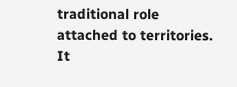traditional role attached to territories. It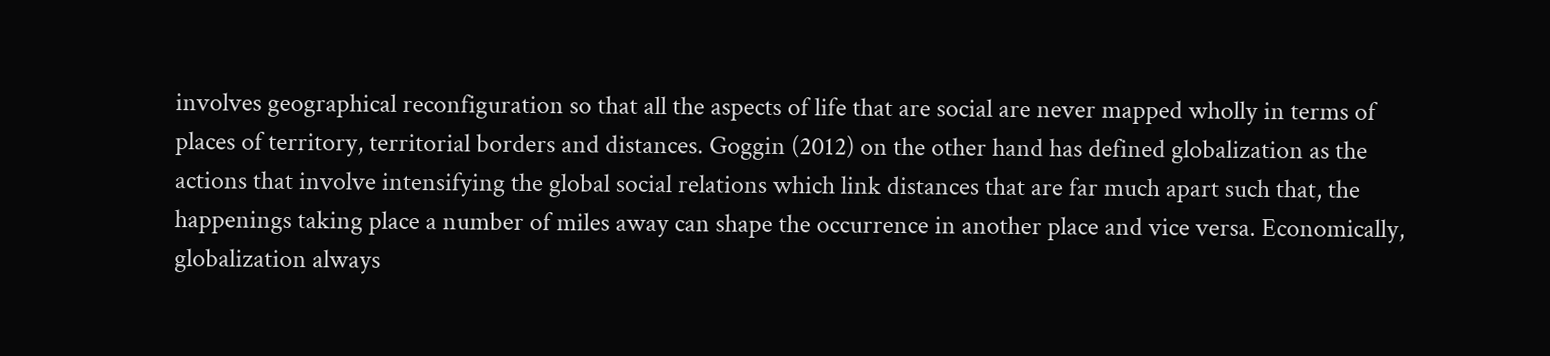involves geographical reconfiguration so that all the aspects of life that are social are never mapped wholly in terms of places of territory, territorial borders and distances. Goggin (2012) on the other hand has defined globalization as the actions that involve intensifying the global social relations which link distances that are far much apart such that, the happenings taking place a number of miles away can shape the occurrence in another place and vice versa. Economically, globalization always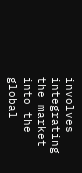involves integrating the market into the global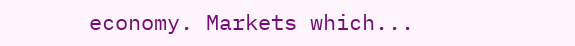economy. Markets which...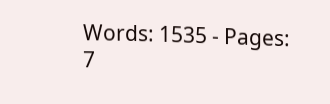Words: 1535 - Pages: 7